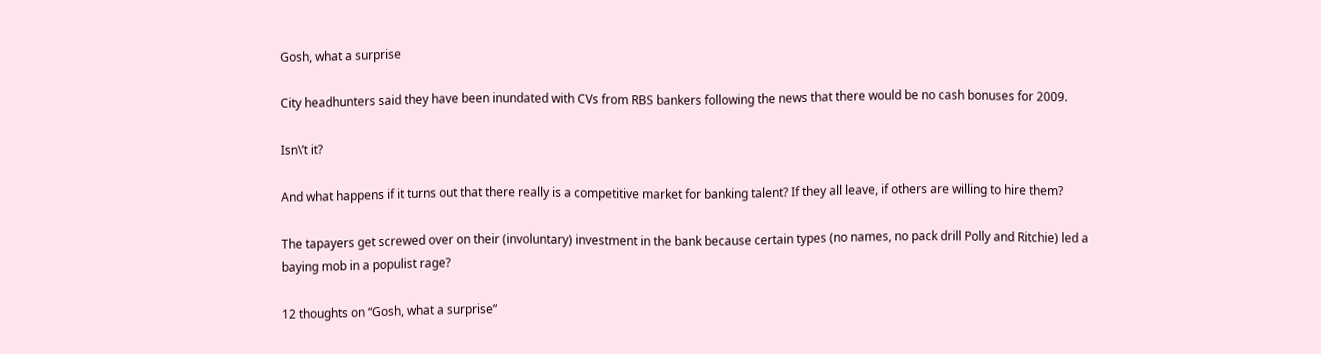Gosh, what a surprise

City headhunters said they have been inundated with CVs from RBS bankers following the news that there would be no cash bonuses for 2009.

Isn\’t it?

And what happens if it turns out that there really is a competitive market for banking talent? If they all leave, if others are willing to hire them?

The tapayers get screwed over on their (involuntary) investment in the bank because certain types (no names, no pack drill Polly and Ritchie) led a baying mob in a populist rage?

12 thoughts on “Gosh, what a surprise”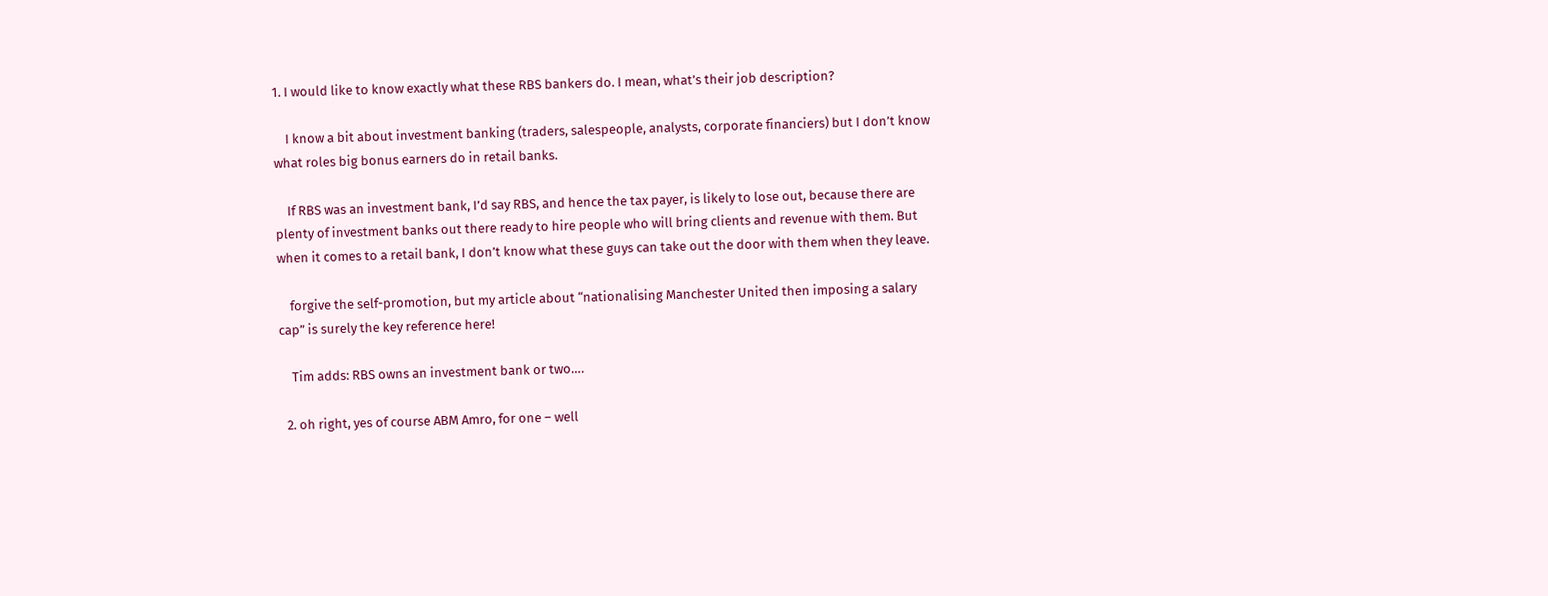1. I would like to know exactly what these RBS bankers do. I mean, what’s their job description?

    I know a bit about investment banking (traders, salespeople, analysts, corporate financiers) but I don’t know what roles big bonus earners do in retail banks.

    If RBS was an investment bank, I’d say RBS, and hence the tax payer, is likely to lose out, because there are plenty of investment banks out there ready to hire people who will bring clients and revenue with them. But when it comes to a retail bank, I don’t know what these guys can take out the door with them when they leave.

    forgive the self-promotion, but my article about “nationalising Manchester United then imposing a salary cap” is surely the key reference here!

    Tim adds: RBS owns an investment bank or two….

  2. oh right, yes of course ABM Amro, for one – well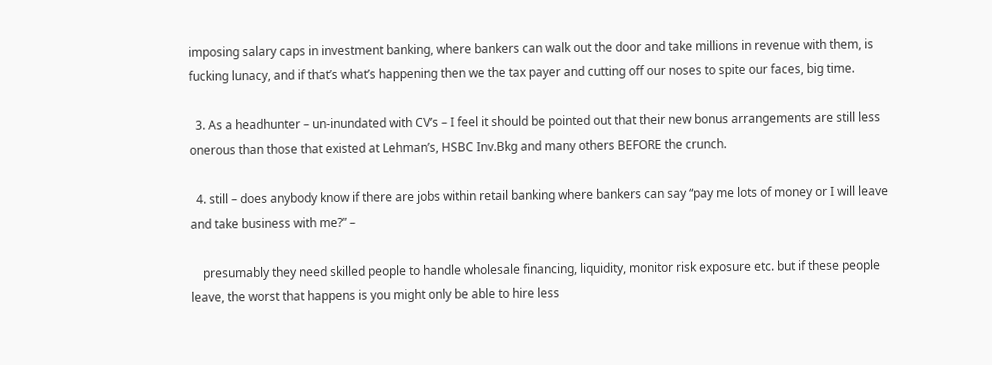imposing salary caps in investment banking, where bankers can walk out the door and take millions in revenue with them, is fucking lunacy, and if that’s what’s happening then we the tax payer and cutting off our noses to spite our faces, big time.

  3. As a headhunter – un-inundated with CV’s – I feel it should be pointed out that their new bonus arrangements are still less onerous than those that existed at Lehman’s, HSBC Inv.Bkg and many others BEFORE the crunch.

  4. still – does anybody know if there are jobs within retail banking where bankers can say “pay me lots of money or I will leave and take business with me?” –

    presumably they need skilled people to handle wholesale financing, liquidity, monitor risk exposure etc. but if these people leave, the worst that happens is you might only be able to hire less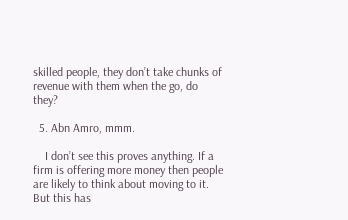skilled people, they don’t take chunks of revenue with them when the go, do they?

  5. Abn Amro, mmm.

    I don’t see this proves anything. If a firm is offering more money then people are likely to think about moving to it. But this has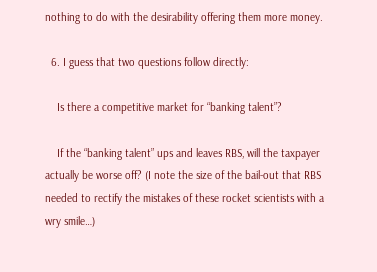nothing to do with the desirability offering them more money.

  6. I guess that two questions follow directly:

    Is there a competitive market for “banking talent”?

    If the “banking talent” ups and leaves RBS, will the taxpayer actually be worse off? (I note the size of the bail-out that RBS needed to rectify the mistakes of these rocket scientists with a wry smile…)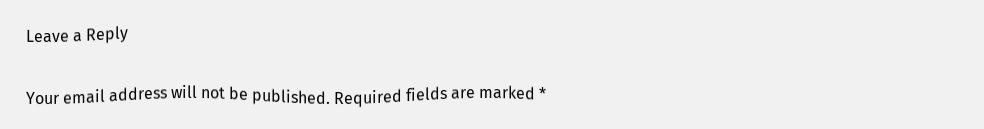Leave a Reply

Your email address will not be published. Required fields are marked *